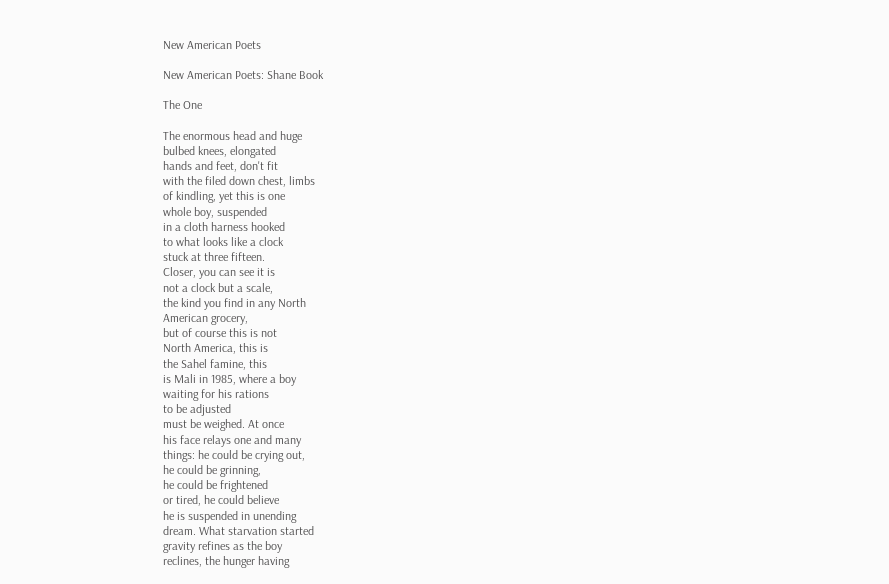New American Poets

New American Poets: Shane Book

The One

The enormous head and huge
bulbed knees, elongated
hands and feet, don't fit
with the filed down chest, limbs
of kindling, yet this is one
whole boy, suspended
in a cloth harness hooked
to what looks like a clock
stuck at three fifteen.
Closer, you can see it is
not a clock but a scale,
the kind you find in any North
American grocery,
but of course this is not
North America, this is
the Sahel famine, this
is Mali in 1985, where a boy
waiting for his rations
to be adjusted
must be weighed. At once
his face relays one and many
things: he could be crying out,
he could be grinning,
he could be frightened
or tired, he could believe
he is suspended in unending
dream. What starvation started
gravity refines as the boy
reclines, the hunger having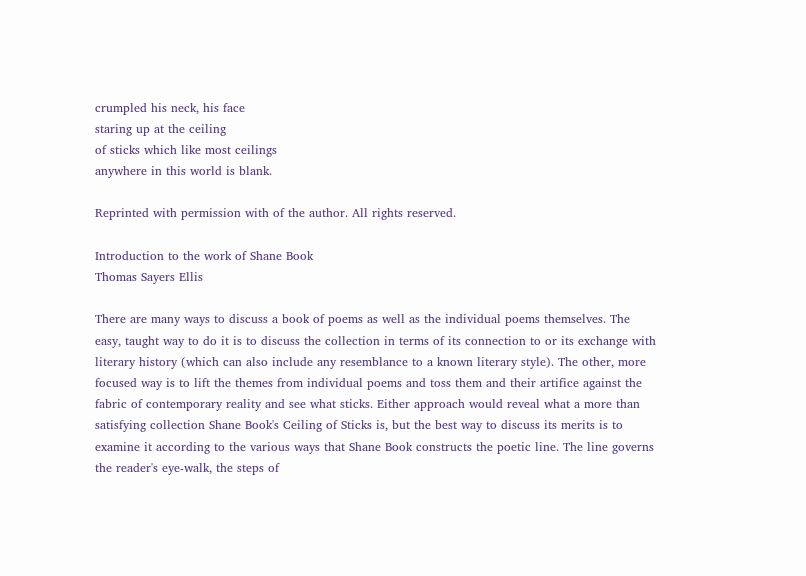crumpled his neck, his face
staring up at the ceiling
of sticks which like most ceilings
anywhere in this world is blank.

Reprinted with permission with of the author. All rights reserved.

Introduction to the work of Shane Book
Thomas Sayers Ellis

There are many ways to discuss a book of poems as well as the individual poems themselves. The easy, taught way to do it is to discuss the collection in terms of its connection to or its exchange with literary history (which can also include any resemblance to a known literary style). The other, more focused way is to lift the themes from individual poems and toss them and their artifice against the fabric of contemporary reality and see what sticks. Either approach would reveal what a more than satisfying collection Shane Book's Ceiling of Sticks is, but the best way to discuss its merits is to examine it according to the various ways that Shane Book constructs the poetic line. The line governs the reader's eye-walk, the steps of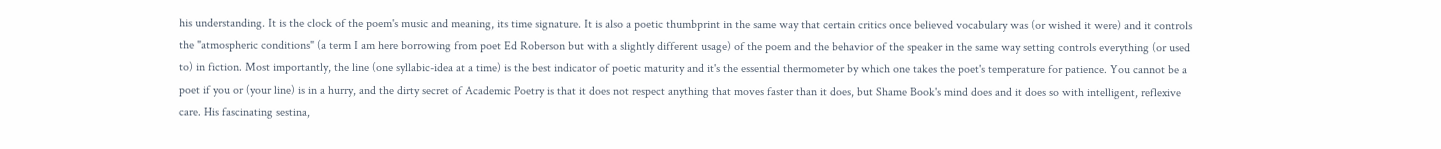his understanding. It is the clock of the poem's music and meaning, its time signature. It is also a poetic thumbprint in the same way that certain critics once believed vocabulary was (or wished it were) and it controls the "atmospheric conditions" (a term I am here borrowing from poet Ed Roberson but with a slightly different usage) of the poem and the behavior of the speaker in the same way setting controls everything (or used to) in fiction. Most importantly, the line (one syllabic-idea at a time) is the best indicator of poetic maturity and it's the essential thermometer by which one takes the poet's temperature for patience. You cannot be a poet if you or (your line) is in a hurry, and the dirty secret of Academic Poetry is that it does not respect anything that moves faster than it does, but Shame Book's mind does and it does so with intelligent, reflexive care. His fascinating sestina,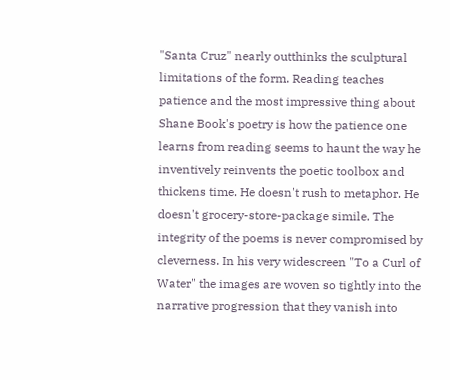"Santa Cruz" nearly outthinks the sculptural limitations of the form. Reading teaches patience and the most impressive thing about Shane Book's poetry is how the patience one learns from reading seems to haunt the way he inventively reinvents the poetic toolbox and thickens time. He doesn't rush to metaphor. He doesn't grocery-store-package simile. The integrity of the poems is never compromised by cleverness. In his very widescreen "To a Curl of Water" the images are woven so tightly into the narrative progression that they vanish into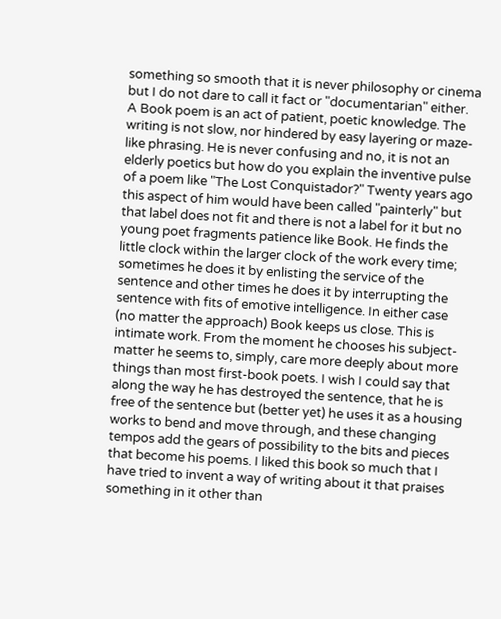something so smooth that it is never philosophy or cinema but I do not dare to call it fact or "documentarian" either. A Book poem is an act of patient, poetic knowledge. The writing is not slow, nor hindered by easy layering or maze-like phrasing. He is never confusing and no, it is not an elderly poetics but how do you explain the inventive pulse of a poem like "The Lost Conquistador?" Twenty years ago this aspect of him would have been called "painterly" but that label does not fit and there is not a label for it but no young poet fragments patience like Book. He finds the little clock within the larger clock of the work every time; sometimes he does it by enlisting the service of the sentence and other times he does it by interrupting the sentence with fits of emotive intelligence. In either case (no matter the approach) Book keeps us close. This is intimate work. From the moment he chooses his subject-matter he seems to, simply, care more deeply about more things than most first-book poets. I wish I could say that along the way he has destroyed the sentence, that he is free of the sentence but (better yet) he uses it as a housing works to bend and move through, and these changing tempos add the gears of possibility to the bits and pieces that become his poems. I liked this book so much that I have tried to invent a way of writing about it that praises something in it other than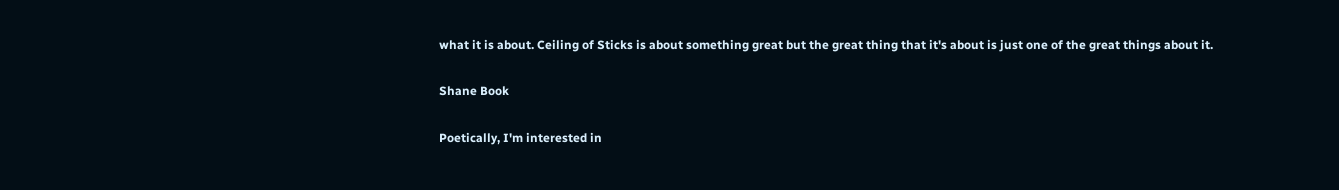what it is about. Ceiling of Sticks is about something great but the great thing that it's about is just one of the great things about it.

Shane Book

Poetically, I'm interested in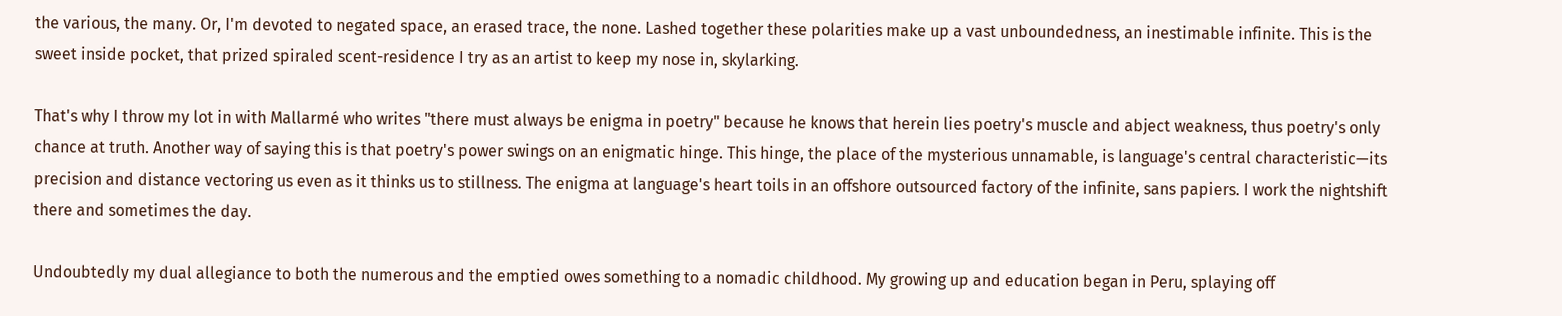the various, the many. Or, I'm devoted to negated space, an erased trace, the none. Lashed together these polarities make up a vast unboundedness, an inestimable infinite. This is the sweet inside pocket, that prized spiraled scent-residence I try as an artist to keep my nose in, skylarking.

That's why I throw my lot in with Mallarmé who writes "there must always be enigma in poetry" because he knows that herein lies poetry's muscle and abject weakness, thus poetry's only chance at truth. Another way of saying this is that poetry's power swings on an enigmatic hinge. This hinge, the place of the mysterious unnamable, is language's central characteristic—its precision and distance vectoring us even as it thinks us to stillness. The enigma at language's heart toils in an offshore outsourced factory of the infinite, sans papiers. I work the nightshift there and sometimes the day.

Undoubtedly my dual allegiance to both the numerous and the emptied owes something to a nomadic childhood. My growing up and education began in Peru, splaying off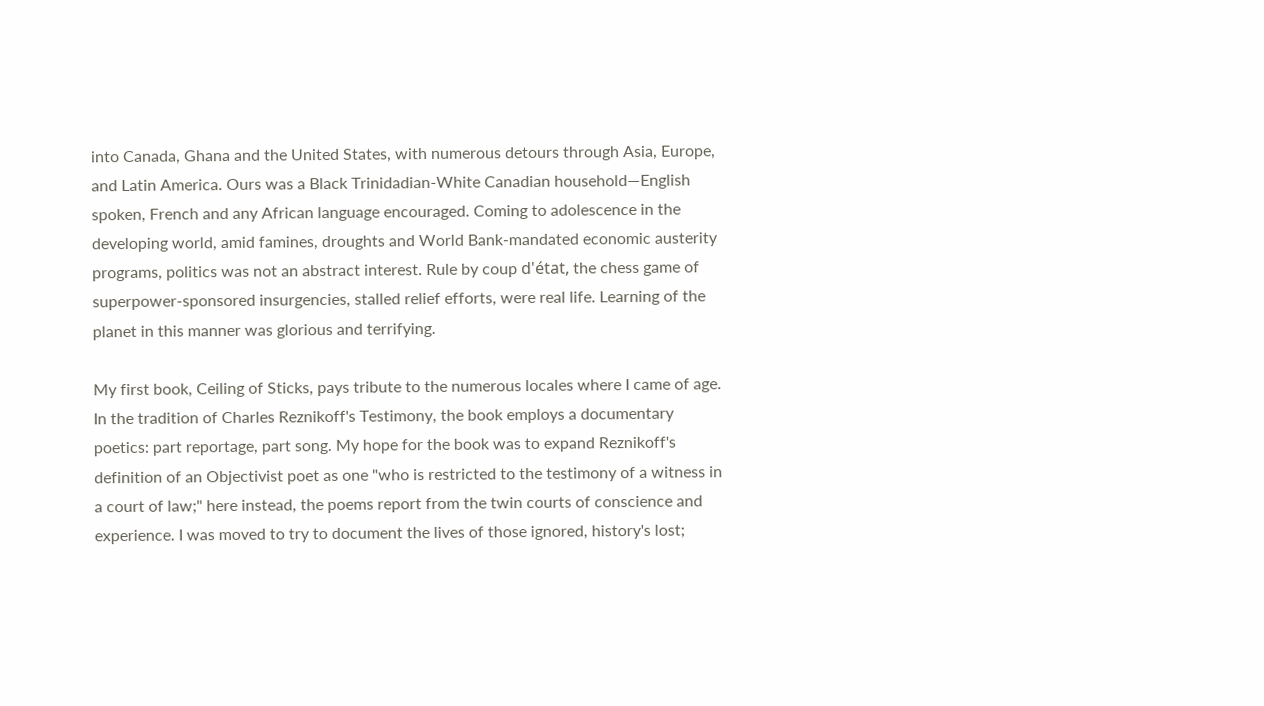into Canada, Ghana and the United States, with numerous detours through Asia, Europe, and Latin America. Ours was a Black Trinidadian-White Canadian household—English spoken, French and any African language encouraged. Coming to adolescence in the developing world, amid famines, droughts and World Bank-mandated economic austerity programs, politics was not an abstract interest. Rule by coup d'état, the chess game of superpower-sponsored insurgencies, stalled relief efforts, were real life. Learning of the planet in this manner was glorious and terrifying.

My first book, Ceiling of Sticks, pays tribute to the numerous locales where I came of age. In the tradition of Charles Reznikoff's Testimony, the book employs a documentary poetics: part reportage, part song. My hope for the book was to expand Reznikoff's definition of an Objectivist poet as one "who is restricted to the testimony of a witness in a court of law;" here instead, the poems report from the twin courts of conscience and experience. I was moved to try to document the lives of those ignored, history's lost;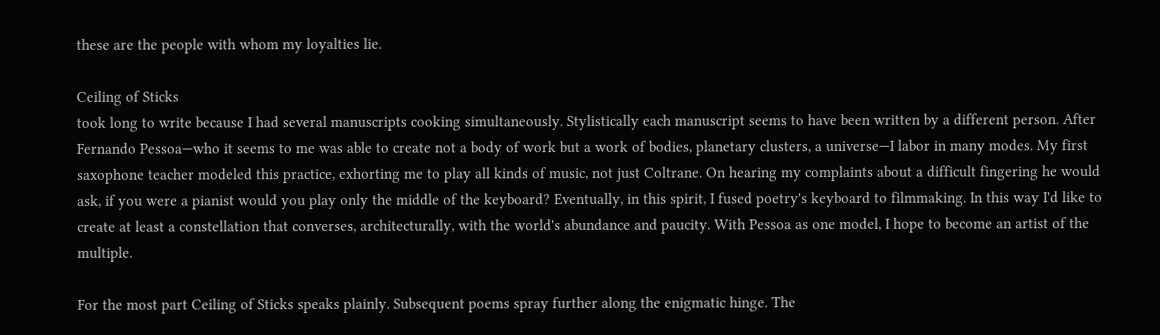these are the people with whom my loyalties lie.

Ceiling of Sticks
took long to write because I had several manuscripts cooking simultaneously. Stylistically each manuscript seems to have been written by a different person. After Fernando Pessoa—who it seems to me was able to create not a body of work but a work of bodies, planetary clusters, a universe—I labor in many modes. My first saxophone teacher modeled this practice, exhorting me to play all kinds of music, not just Coltrane. On hearing my complaints about a difficult fingering he would ask, if you were a pianist would you play only the middle of the keyboard? Eventually, in this spirit, I fused poetry's keyboard to filmmaking. In this way I'd like to create at least a constellation that converses, architecturally, with the world's abundance and paucity. With Pessoa as one model, I hope to become an artist of the multiple.

For the most part Ceiling of Sticks speaks plainly. Subsequent poems spray further along the enigmatic hinge. The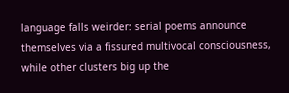language falls weirder: serial poems announce themselves via a fissured multivocal consciousness, while other clusters big up the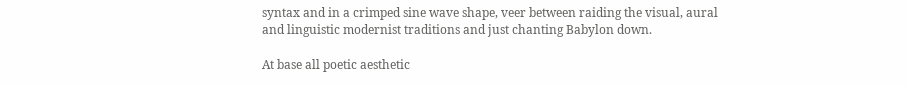syntax and in a crimped sine wave shape, veer between raiding the visual, aural and linguistic modernist traditions and just chanting Babylon down.

At base all poetic aesthetic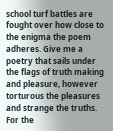school turf battles are fought over how close to the enigma the poem adheres. Give me a poetry that sails under the flags of truth making and pleasure, however torturous the pleasures and strange the truths. For the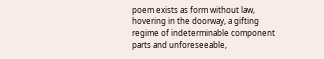poem exists as form without law, hovering in the doorway, a gifting regime of indeterminable component parts and unforeseeable,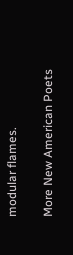modular flames.

More New American Poets